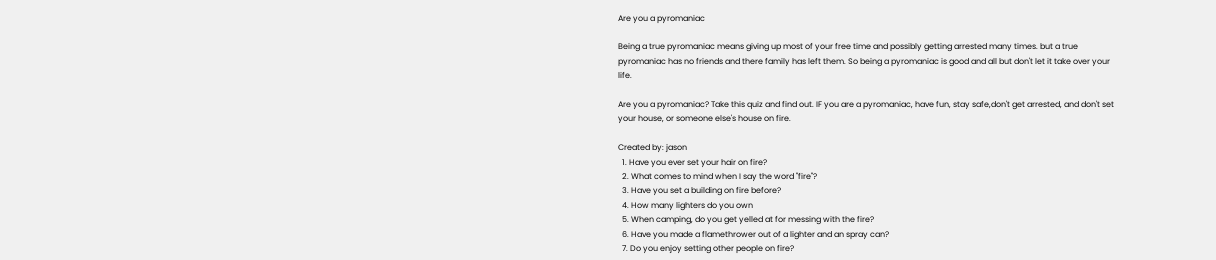Are you a pyromaniac

Being a true pyromaniac means giving up most of your free time and possibly getting arrested many times. but a true pyromaniac has no friends and there family has left them. So being a pyromaniac is good and all but don't let it take over your life.

Are you a pyromaniac? Take this quiz and find out. IF you are a pyromaniac, have fun, stay safe,don't get arrested, and don't set your house, or someone else's house on fire.

Created by: jason
  1. Have you ever set your hair on fire?
  2. What comes to mind when I say the word "fire"?
  3. Have you set a building on fire before?
  4. How many lighters do you own
  5. When camping, do you get yelled at for messing with the fire?
  6. Have you made a flamethrower out of a lighter and an spray can?
  7. Do you enjoy setting other people on fire?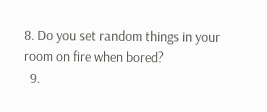8. Do you set random things in your room on fire when bored?
  9.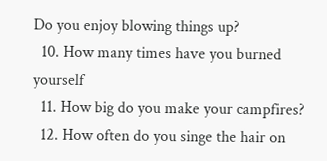Do you enjoy blowing things up?
  10. How many times have you burned yourself
  11. How big do you make your campfires?
  12. How often do you singe the hair on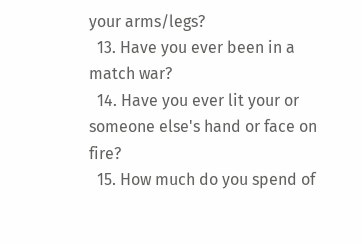your arms/legs?
  13. Have you ever been in a match war?
  14. Have you ever lit your or someone else's hand or face on fire?
  15. How much do you spend of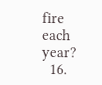fire each year?
  16.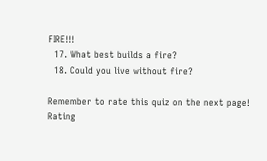FIRE!!!
  17. What best builds a fire?
  18. Could you live without fire?

Remember to rate this quiz on the next page!
Rating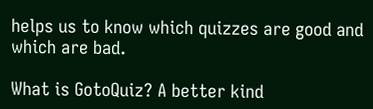helps us to know which quizzes are good and which are bad.

What is GotoQuiz? A better kind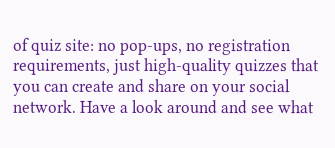of quiz site: no pop-ups, no registration requirements, just high-quality quizzes that you can create and share on your social network. Have a look around and see what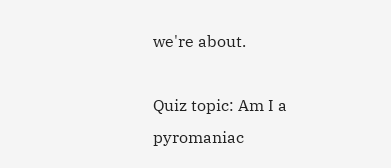we're about.

Quiz topic: Am I a pyromaniac